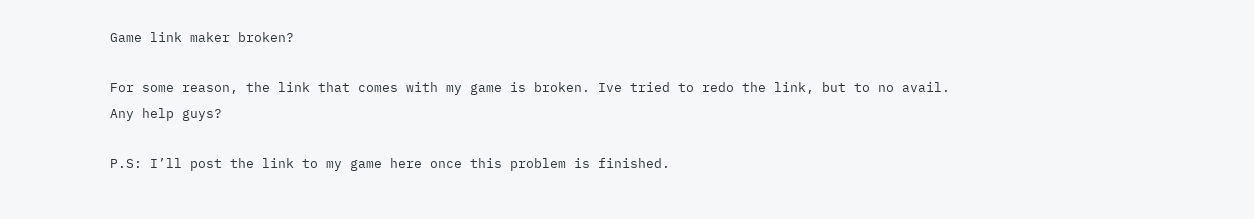Game link maker broken?

For some reason, the link that comes with my game is broken. Ive tried to redo the link, but to no avail. Any help guys?

P.S: I’ll post the link to my game here once this problem is finished.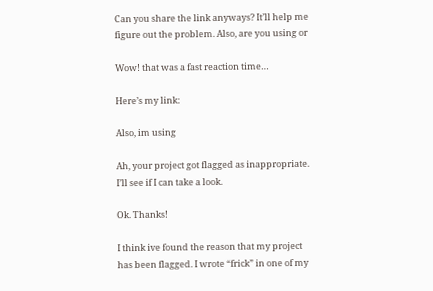Can you share the link anyways? It’ll help me figure out the problem. Also, are you using or

Wow! that was a fast reaction time…

Here’s my link:

Also, im using

Ah, your project got flagged as inappropriate. I’ll see if I can take a look.

Ok. Thanks!

I think ive found the reason that my project has been flagged. I wrote “frick” in one of my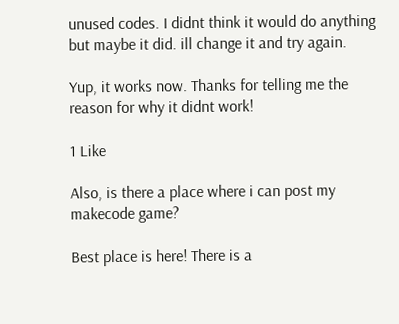unused codes. I didnt think it would do anything but maybe it did. ill change it and try again.

Yup, it works now. Thanks for telling me the reason for why it didnt work!

1 Like

Also, is there a place where i can post my makecode game?

Best place is here! There is a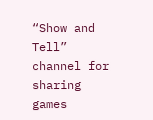“Show and Tell” channel for sharing games